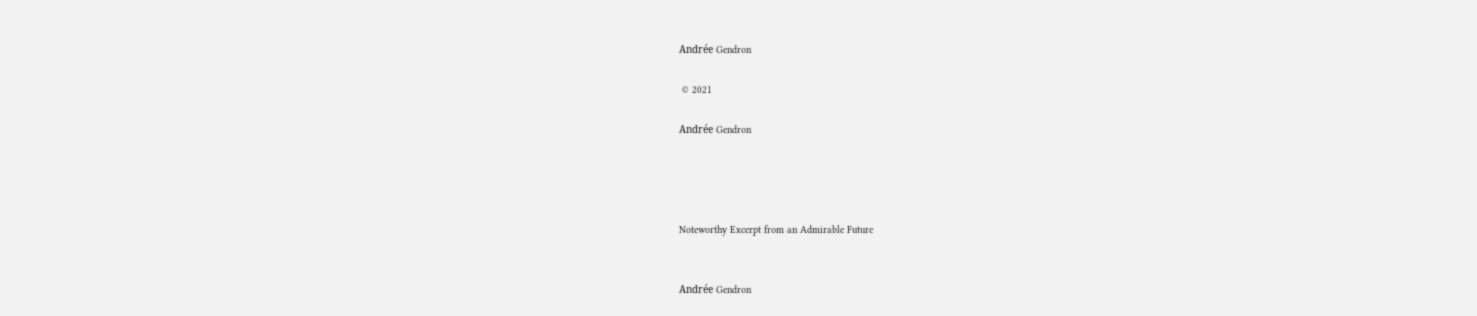Andrée Gendron

 © 2021

Andrée Gendron




Noteworthy Excerpt from an Admirable Future


Andrée Gendron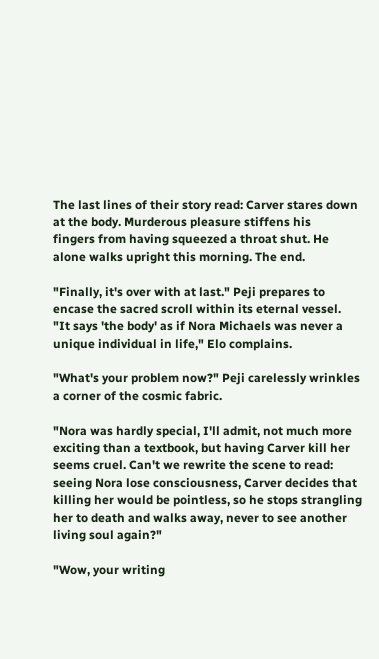The last lines of their story read: Carver stares down at the body. Murderous pleasure stiffens his
fingers from having squeezed a throat shut. He alone walks upright this morning. The end.

"Finally, it's over with at last." Peji prepares to encase the sacred scroll within its eternal vessel.
"It says 'the body' as if Nora Michaels was never a unique individual in life," Elo complains.

"What's your problem now?" Peji carelessly wrinkles a corner of the cosmic fabric.

"Nora was hardly special, I'll admit, not much more exciting than a textbook, but having Carver kill her seems cruel. Can't we rewrite the scene to read: seeing Nora lose consciousness, Carver decides that killing her would be pointless, so he stops strangling her to death and walks away, never to see another living soul again?"

"Wow, your writing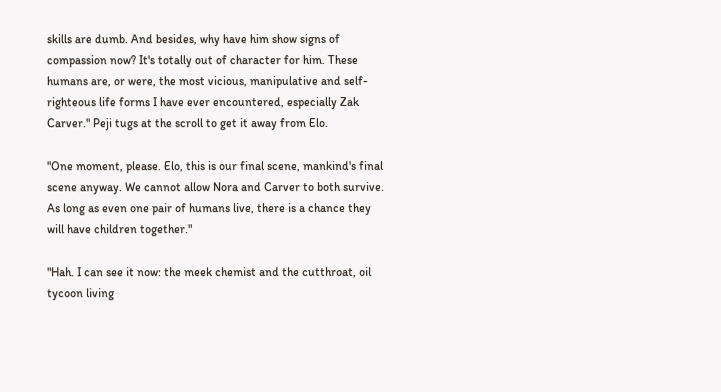skills are dumb. And besides, why have him show signs of compassion now? It's totally out of character for him. These humans are, or were, the most vicious, manipulative and self-righteous life forms I have ever encountered, especially Zak Carver." Peji tugs at the scroll to get it away from Elo.

"One moment, please. Elo, this is our final scene, mankind's final scene anyway. We cannot allow Nora and Carver to both survive. As long as even one pair of humans live, there is a chance they will have children together."

"Hah. I can see it now: the meek chemist and the cutthroat, oil tycoon living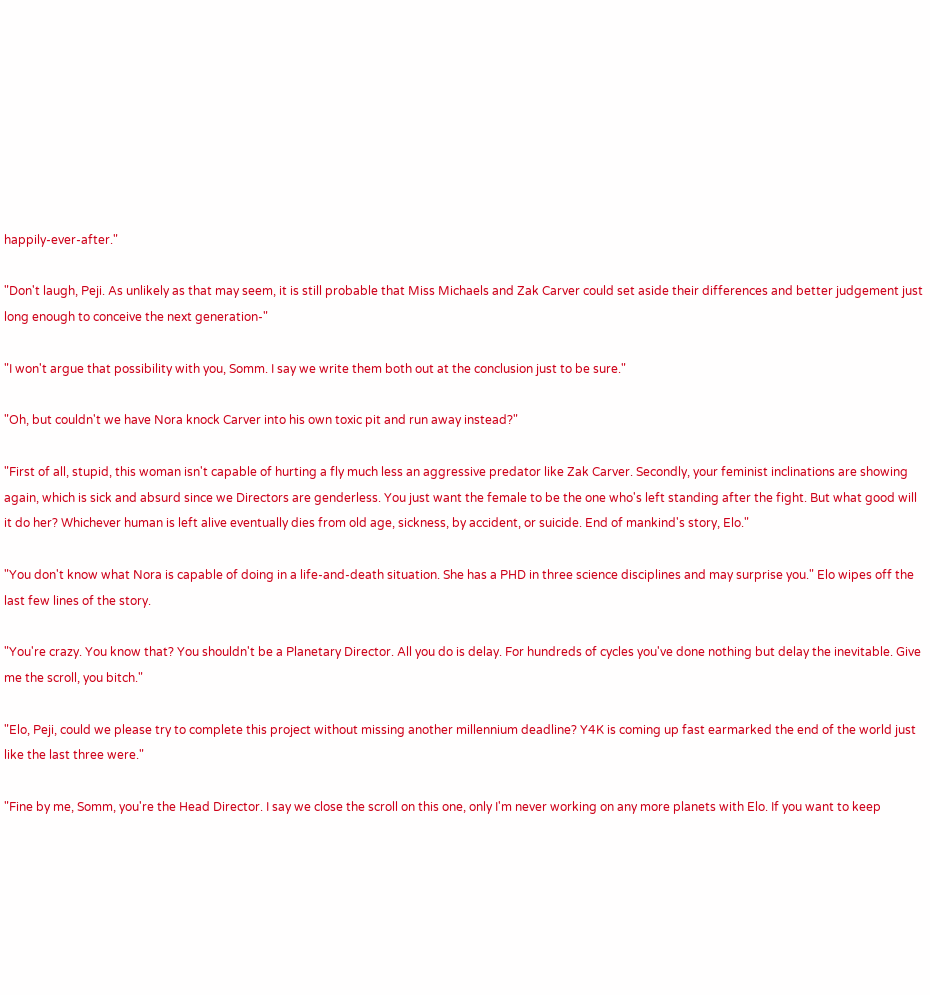happily-ever-after."

"Don't laugh, Peji. As unlikely as that may seem, it is still probable that Miss Michaels and Zak Carver could set aside their differences and better judgement just long enough to conceive the next generation-"

"I won't argue that possibility with you, Somm. I say we write them both out at the conclusion just to be sure."

"Oh, but couldn't we have Nora knock Carver into his own toxic pit and run away instead?"

"First of all, stupid, this woman isn't capable of hurting a fly much less an aggressive predator like Zak Carver. Secondly, your feminist inclinations are showing again, which is sick and absurd since we Directors are genderless. You just want the female to be the one who's left standing after the fight. But what good will it do her? Whichever human is left alive eventually dies from old age, sickness, by accident, or suicide. End of mankind's story, Elo."

"You don't know what Nora is capable of doing in a life-and-death situation. She has a PHD in three science disciplines and may surprise you." Elo wipes off the last few lines of the story.

"You're crazy. You know that? You shouldn't be a Planetary Director. All you do is delay. For hundreds of cycles you've done nothing but delay the inevitable. Give me the scroll, you bitch."

"Elo, Peji, could we please try to complete this project without missing another millennium deadline? Y4K is coming up fast earmarked the end of the world just like the last three were."

"Fine by me, Somm, you're the Head Director. I say we close the scroll on this one, only I'm never working on any more planets with Elo. If you want to keep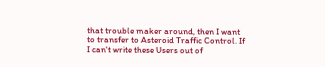that trouble maker around, then I want to transfer to Asteroid Traffic Control. If I can't write these Users out of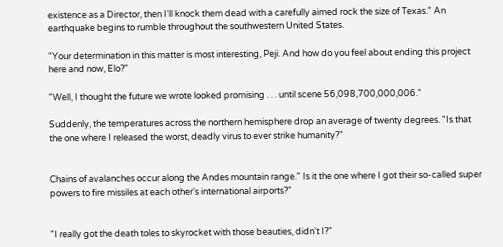existence as a Director, then I'll knock them dead with a carefully aimed rock the size of Texas." An earthquake begins to rumble throughout the southwestern United States.

"Your determination in this matter is most interesting, Peji. And how do you feel about ending this project here and now, Elo?"

"Well, I thought the future we wrote looked promising . . . until scene 56,098,700,000,006."

Suddenly, the temperatures across the northern hemisphere drop an average of twenty degrees. "Is that the one where I released the worst, deadly virus to ever strike humanity?"


Chains of avalanches occur along the Andes mountain range." Is it the one where I got their so-called super powers to fire missiles at each other's international airports?"


"I really got the death toles to skyrocket with those beauties, didn't I?"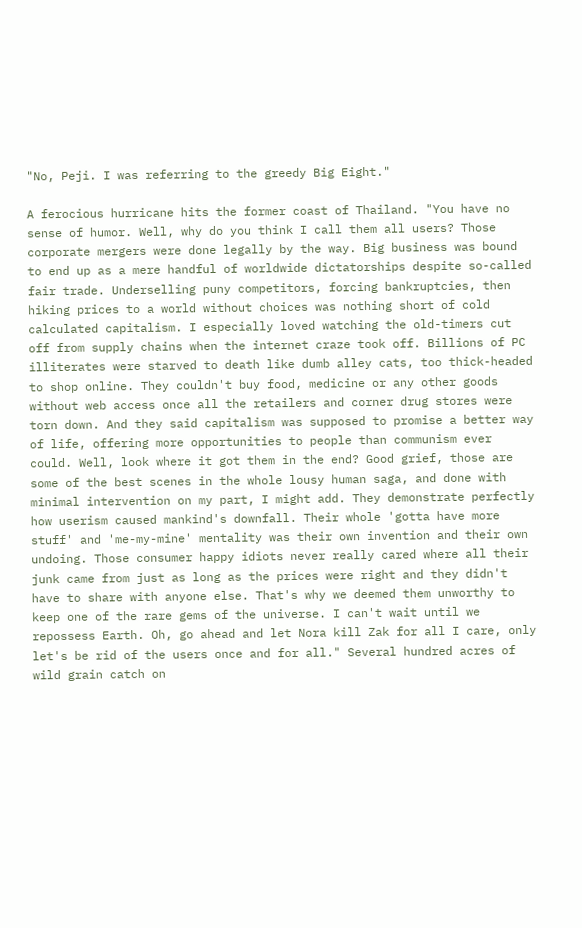"No, Peji. I was referring to the greedy Big Eight."

A ferocious hurricane hits the former coast of Thailand. "You have no sense of humor. Well, why do you think I call them all users? Those corporate mergers were done legally by the way. Big business was bound to end up as a mere handful of worldwide dictatorships despite so-called fair trade. Underselling puny competitors, forcing bankruptcies, then hiking prices to a world without choices was nothing short of cold calculated capitalism. I especially loved watching the old-timers cut off from supply chains when the internet craze took off. Billions of PC illiterates were starved to death like dumb alley cats, too thick-headed to shop online. They couldn't buy food, medicine or any other goods without web access once all the retailers and corner drug stores were torn down. And they said capitalism was supposed to promise a better way of life, offering more opportunities to people than communism ever could. Well, look where it got them in the end? Good grief, those are some of the best scenes in the whole lousy human saga, and done with minimal intervention on my part, I might add. They demonstrate perfectly how userism caused mankind's downfall. Their whole 'gotta have more stuff' and 'me-my-mine' mentality was their own invention and their own undoing. Those consumer happy idiots never really cared where all their junk came from just as long as the prices were right and they didn't have to share with anyone else. That's why we deemed them unworthy to keep one of the rare gems of the universe. I can't wait until we repossess Earth. Oh, go ahead and let Nora kill Zak for all I care, only let's be rid of the users once and for all." Several hundred acres of wild grain catch on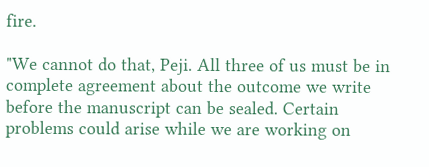fire.

"We cannot do that, Peji. All three of us must be in complete agreement about the outcome we write before the manuscript can be sealed. Certain problems could arise while we are working on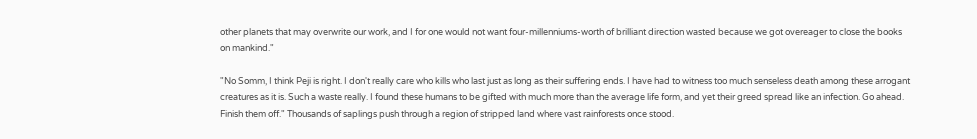other planets that may overwrite our work, and I for one would not want four-millenniums-worth of brilliant direction wasted because we got overeager to close the books on mankind."

"No Somm, I think Peji is right. I don't really care who kills who last just as long as their suffering ends. I have had to witness too much senseless death among these arrogant creatures as it is. Such a waste really. I found these humans to be gifted with much more than the average life form, and yet their greed spread like an infection. Go ahead. Finish them off." Thousands of saplings push through a region of stripped land where vast rainforests once stood.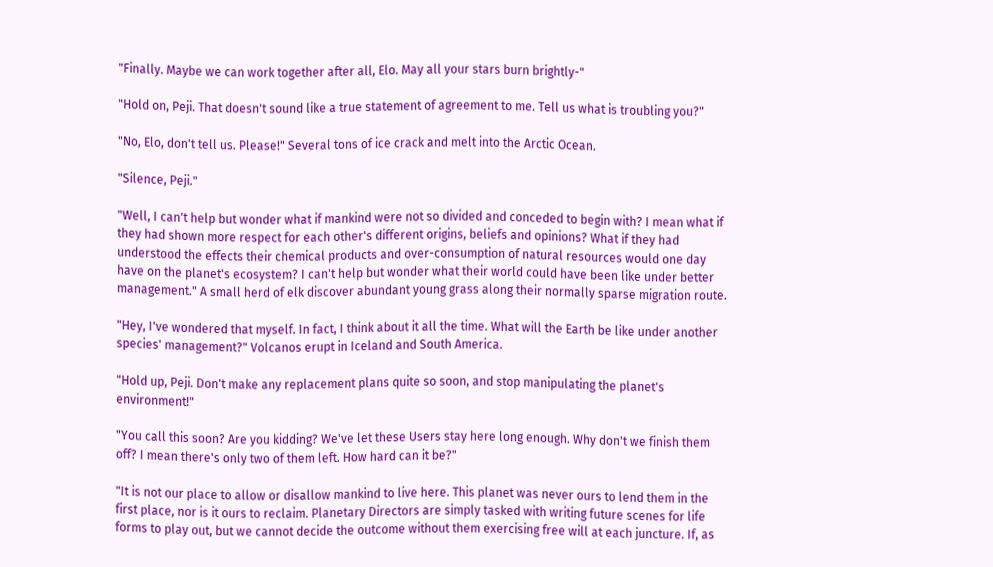"Finally. Maybe we can work together after all, Elo. May all your stars burn brightly-"

"Hold on, Peji. That doesn't sound like a true statement of agreement to me. Tell us what is troubling you?"

"No, Elo, don't tell us. Please!" Several tons of ice crack and melt into the Arctic Ocean.

"Silence, Peji."

"Well, I can't help but wonder what if mankind were not so divided and conceded to begin with? I mean what if they had shown more respect for each other's different origins, beliefs and opinions? What if they had understood the effects their chemical products and over-consumption of natural resources would one day have on the planet's ecosystem? I can't help but wonder what their world could have been like under better management." A small herd of elk discover abundant young grass along their normally sparse migration route.

"Hey, I've wondered that myself. In fact, I think about it all the time. What will the Earth be like under another species' management?" Volcanos erupt in Iceland and South America.

"Hold up, Peji. Don't make any replacement plans quite so soon, and stop manipulating the planet's environment!"

"You call this soon? Are you kidding? We've let these Users stay here long enough. Why don't we finish them off? I mean there's only two of them left. How hard can it be?"

"It is not our place to allow or disallow mankind to live here. This planet was never ours to lend them in the first place, nor is it ours to reclaim. Planetary Directors are simply tasked with writing future scenes for life forms to play out, but we cannot decide the outcome without them exercising free will at each juncture. If, as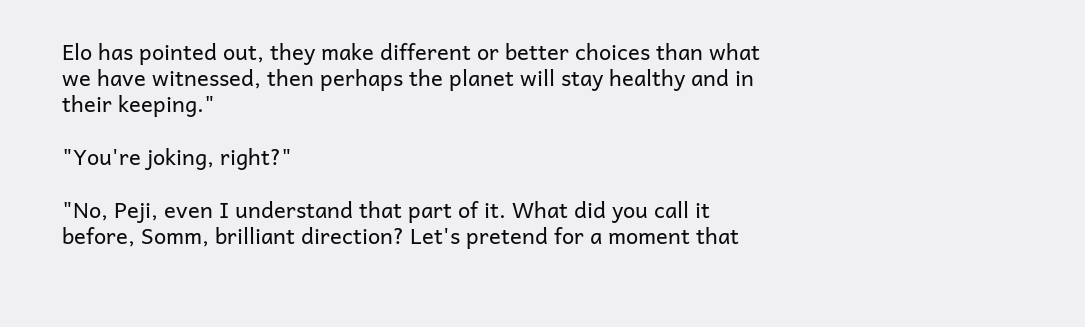Elo has pointed out, they make different or better choices than what we have witnessed, then perhaps the planet will stay healthy and in their keeping."

"You're joking, right?"

"No, Peji, even I understand that part of it. What did you call it before, Somm, brilliant direction? Let's pretend for a moment that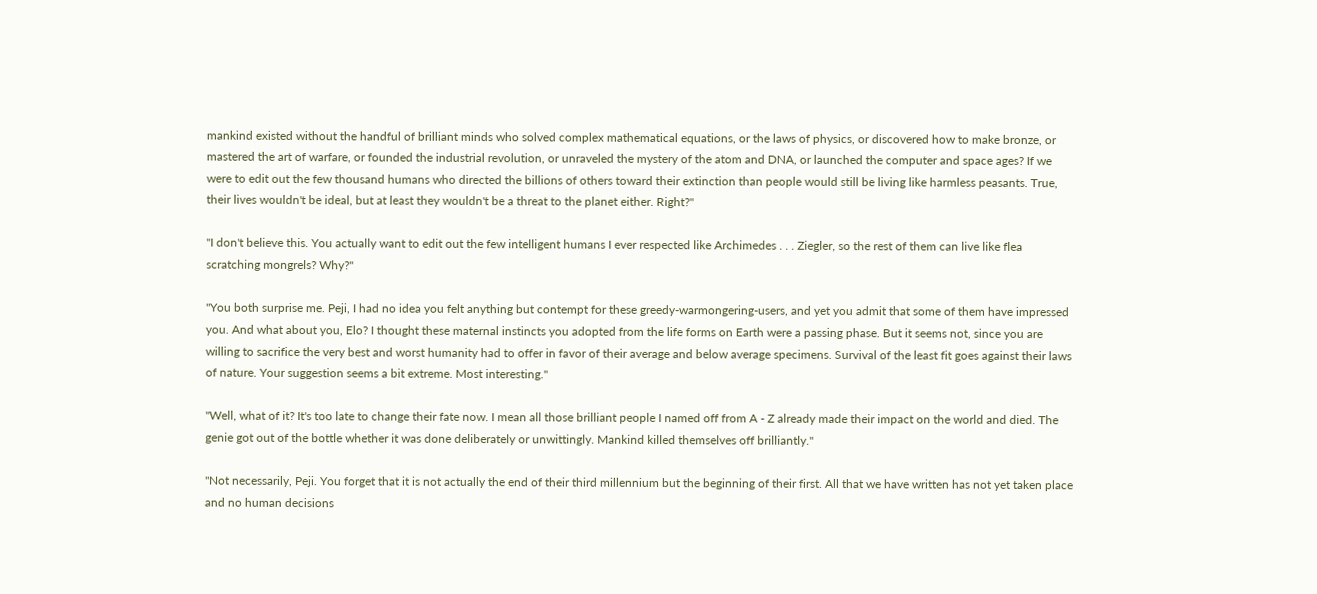mankind existed without the handful of brilliant minds who solved complex mathematical equations, or the laws of physics, or discovered how to make bronze, or mastered the art of warfare, or founded the industrial revolution, or unraveled the mystery of the atom and DNA, or launched the computer and space ages? If we were to edit out the few thousand humans who directed the billions of others toward their extinction than people would still be living like harmless peasants. True, their lives wouldn't be ideal, but at least they wouldn't be a threat to the planet either. Right?"

"I don't believe this. You actually want to edit out the few intelligent humans I ever respected like Archimedes . . . Ziegler, so the rest of them can live like flea scratching mongrels? Why?"

"You both surprise me. Peji, I had no idea you felt anything but contempt for these greedy-warmongering-users, and yet you admit that some of them have impressed you. And what about you, Elo? I thought these maternal instincts you adopted from the life forms on Earth were a passing phase. But it seems not, since you are willing to sacrifice the very best and worst humanity had to offer in favor of their average and below average specimens. Survival of the least fit goes against their laws of nature. Your suggestion seems a bit extreme. Most interesting."

"Well, what of it? It's too late to change their fate now. I mean all those brilliant people I named off from A - Z already made their impact on the world and died. The genie got out of the bottle whether it was done deliberately or unwittingly. Mankind killed themselves off brilliantly."

"Not necessarily, Peji. You forget that it is not actually the end of their third millennium but the beginning of their first. All that we have written has not yet taken place and no human decisions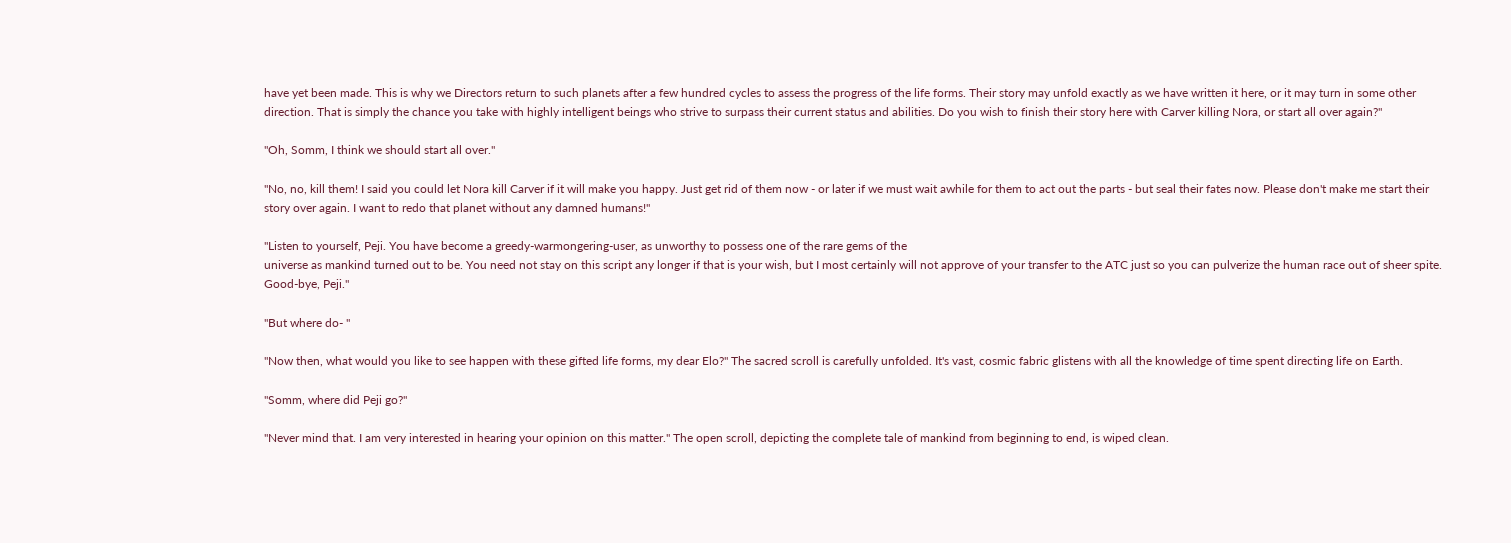have yet been made. This is why we Directors return to such planets after a few hundred cycles to assess the progress of the life forms. Their story may unfold exactly as we have written it here, or it may turn in some other direction. That is simply the chance you take with highly intelligent beings who strive to surpass their current status and abilities. Do you wish to finish their story here with Carver killing Nora, or start all over again?"

"Oh, Somm, I think we should start all over."

"No, no, kill them! I said you could let Nora kill Carver if it will make you happy. Just get rid of them now - or later if we must wait awhile for them to act out the parts - but seal their fates now. Please don't make me start their story over again. I want to redo that planet without any damned humans!"

"Listen to yourself, Peji. You have become a greedy-warmongering-user, as unworthy to possess one of the rare gems of the
universe as mankind turned out to be. You need not stay on this script any longer if that is your wish, but I most certainly will not approve of your transfer to the ATC just so you can pulverize the human race out of sheer spite. Good-bye, Peji."

"But where do- "

"Now then, what would you like to see happen with these gifted life forms, my dear Elo?" The sacred scroll is carefully unfolded. It's vast, cosmic fabric glistens with all the knowledge of time spent directing life on Earth.

"Somm, where did Peji go?"

"Never mind that. I am very interested in hearing your opinion on this matter." The open scroll, depicting the complete tale of mankind from beginning to end, is wiped clean.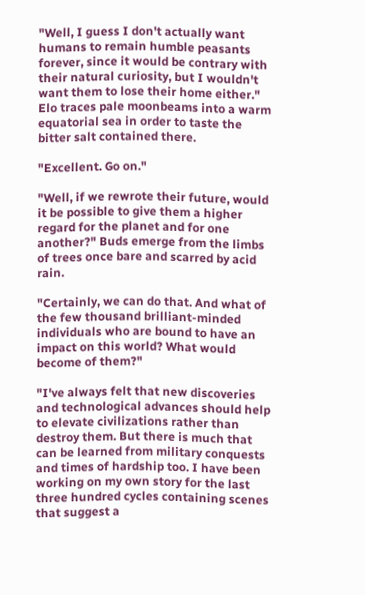"Well, I guess I don't actually want humans to remain humble peasants forever, since it would be contrary with their natural curiosity, but I wouldn't want them to lose their home either." Elo traces pale moonbeams into a warm equatorial sea in order to taste the bitter salt contained there.

"Excellent. Go on."

"Well, if we rewrote their future, would it be possible to give them a higher regard for the planet and for one another?" Buds emerge from the limbs of trees once bare and scarred by acid rain.

"Certainly, we can do that. And what of the few thousand brilliant-minded individuals who are bound to have an impact on this world? What would become of them?"

"I've always felt that new discoveries and technological advances should help to elevate civilizations rather than destroy them. But there is much that can be learned from military conquests and times of hardship too. I have been working on my own story for the last three hundred cycles containing scenes that suggest a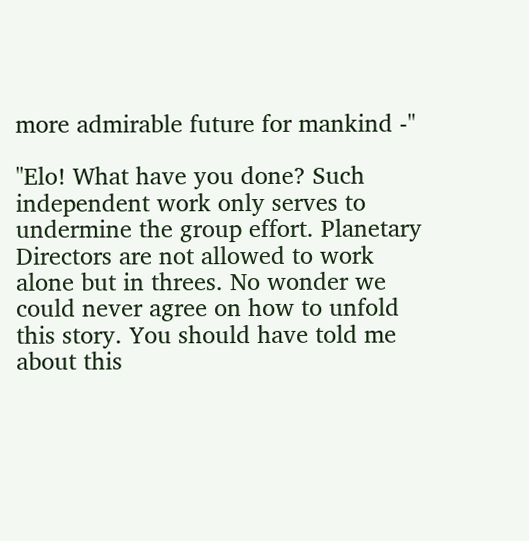more admirable future for mankind -"

"Elo! What have you done? Such independent work only serves to undermine the group effort. Planetary Directors are not allowed to work alone but in threes. No wonder we could never agree on how to unfold this story. You should have told me about this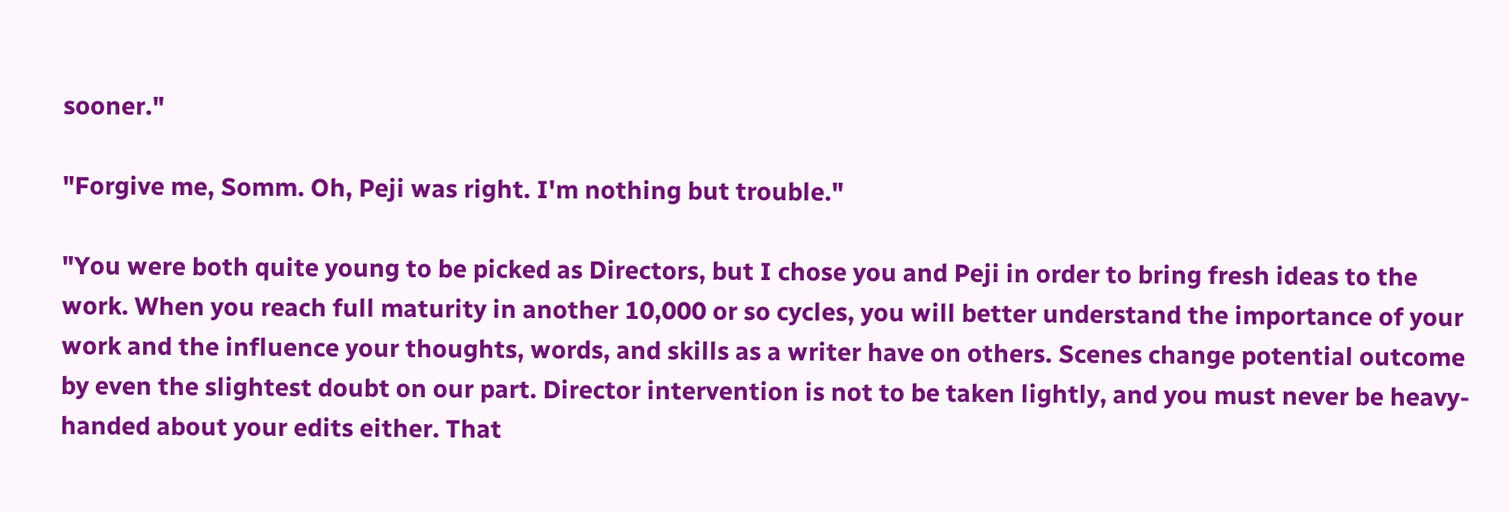sooner."

"Forgive me, Somm. Oh, Peji was right. I'm nothing but trouble."

"You were both quite young to be picked as Directors, but I chose you and Peji in order to bring fresh ideas to the work. When you reach full maturity in another 10,000 or so cycles, you will better understand the importance of your work and the influence your thoughts, words, and skills as a writer have on others. Scenes change potential outcome by even the slightest doubt on our part. Director intervention is not to be taken lightly, and you must never be heavy-handed about your edits either. That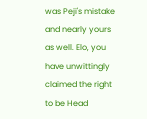was Peji's mistake and nearly yours as well. Elo, you have unwittingly claimed the right to be Head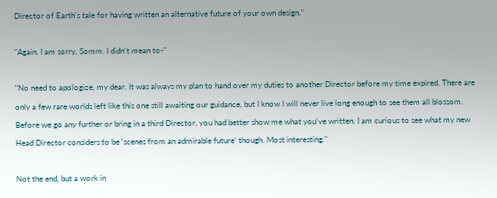Director of Earth's tale for having written an alternative future of your own design."

"Again, I am sorry, Somm. I didn't mean to-"

"No need to apologize, my dear. It was always my plan to hand over my duties to another Director before my time expired. There are only a few rare worlds left like this one still awaiting our guidance, but I know I will never live long enough to see them all blossom. Before we go any further or bring in a third Director, you had better show me what you've written. I am curious to see what my new Head Director considers to be 'scenes from an admirable future’ though. Most interesting."

Not the end, but a work in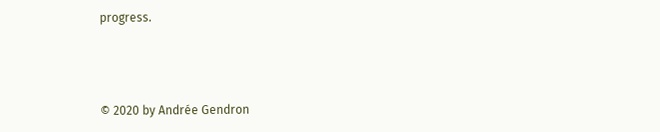progress.



© 2020 by Andrée Gendron